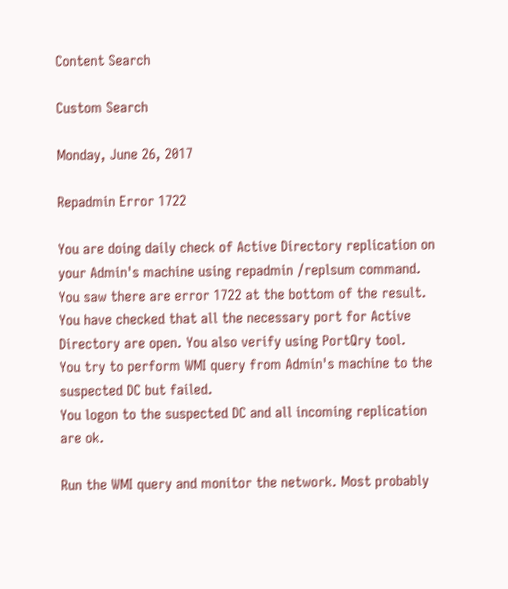Content Search

Custom Search

Monday, June 26, 2017

Repadmin Error 1722

You are doing daily check of Active Directory replication on your Admin's machine using repadmin /replsum command.
You saw there are error 1722 at the bottom of the result.
You have checked that all the necessary port for Active Directory are open. You also verify using PortQry tool.
You try to perform WMI query from Admin's machine to the suspected DC but failed.
You logon to the suspected DC and all incoming replication are ok.

Run the WMI query and monitor the network. Most probably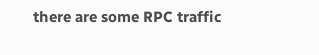there are some RPC traffic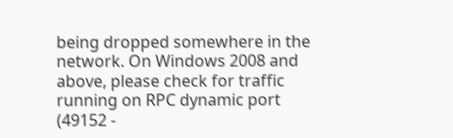being dropped somewhere in the network. On Windows 2008 and above, please check for traffic running on RPC dynamic port (49152 -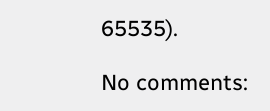65535).

No comments: